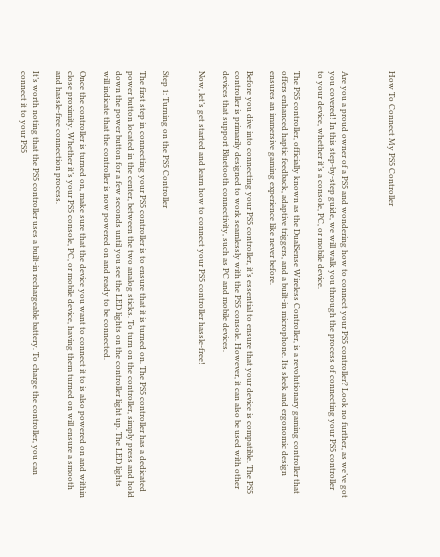How To Connect My PS5 Controller



Are you a proud owner of a PS5 and wondering how to connect your PS5 controller? Look no further, as we’ve got you covered! In this step-by-step guide, we will walk you through the process of connecting your PS5 controller to your device, whether it’s a console, PC, or mobile device.

The PS5 controller, officially known as the DualSense Wireless Controller, is a revolutionary gaming controller that offers enhanced haptic feedback, adaptive triggers, and a built-in microphone. Its sleek and ergonomic design ensures an immersive gaming experience like never before.

Before you dive into connecting your PS5 controller, it’s essential to ensure that your device is compatible. The PS5 controller is primarily designed to work seamlessly with the PS5 console. However, it can also be used with other devices that support Bluetooth connectivity, such as PC and mobile devices.

Now, let’s get started and learn how to connect your PS5 controller hassle-free!


Step 1: Turning on the PS5 Controller

The first step in connecting your PS5 controller is to ensure that it is turned on. The PS5 controller has a dedicated power button located in the center, between the two analog sticks. To turn on the controller, simply press and hold down the power button for a few seconds until you see the LED lights on the controller light up. The LED lights will indicate that the controller is now powered on and ready to be connected.

Once the controller is turned on, make sure that the device you want to connect it to is also powered on and within close proximity. Whether it’s your PS5 console, PC, or mobile device, having them turned on will ensure a smooth and hassle-free connection process.

It’s worth noting that the PS5 controller uses a built-in rechargeable battery. To charge the controller, you can connect it to your PS5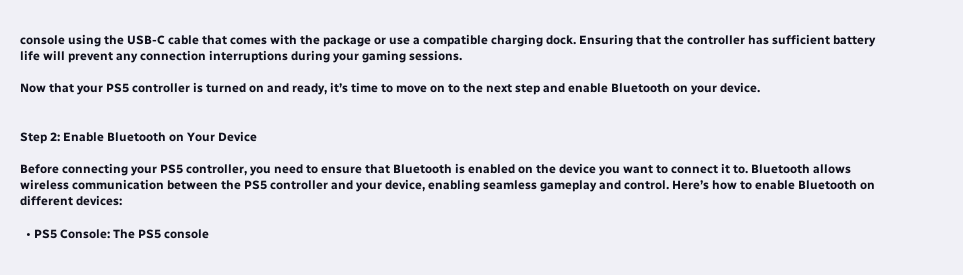console using the USB-C cable that comes with the package or use a compatible charging dock. Ensuring that the controller has sufficient battery life will prevent any connection interruptions during your gaming sessions.

Now that your PS5 controller is turned on and ready, it’s time to move on to the next step and enable Bluetooth on your device.


Step 2: Enable Bluetooth on Your Device

Before connecting your PS5 controller, you need to ensure that Bluetooth is enabled on the device you want to connect it to. Bluetooth allows wireless communication between the PS5 controller and your device, enabling seamless gameplay and control. Here’s how to enable Bluetooth on different devices:

  • PS5 Console: The PS5 console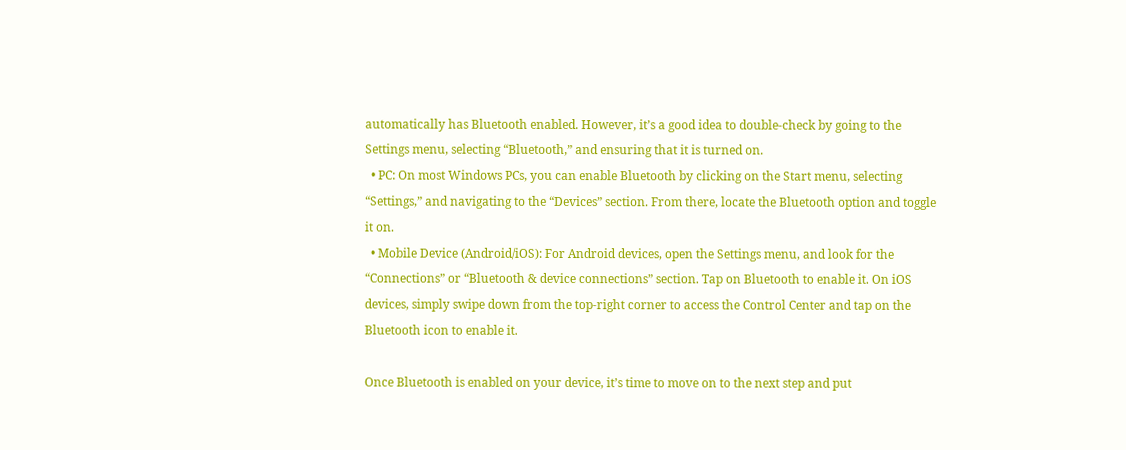automatically has Bluetooth enabled. However, it’s a good idea to double-check by going to the Settings menu, selecting “Bluetooth,” and ensuring that it is turned on.
  • PC: On most Windows PCs, you can enable Bluetooth by clicking on the Start menu, selecting “Settings,” and navigating to the “Devices” section. From there, locate the Bluetooth option and toggle it on.
  • Mobile Device (Android/iOS): For Android devices, open the Settings menu, and look for the “Connections” or “Bluetooth & device connections” section. Tap on Bluetooth to enable it. On iOS devices, simply swipe down from the top-right corner to access the Control Center and tap on the Bluetooth icon to enable it.

Once Bluetooth is enabled on your device, it’s time to move on to the next step and put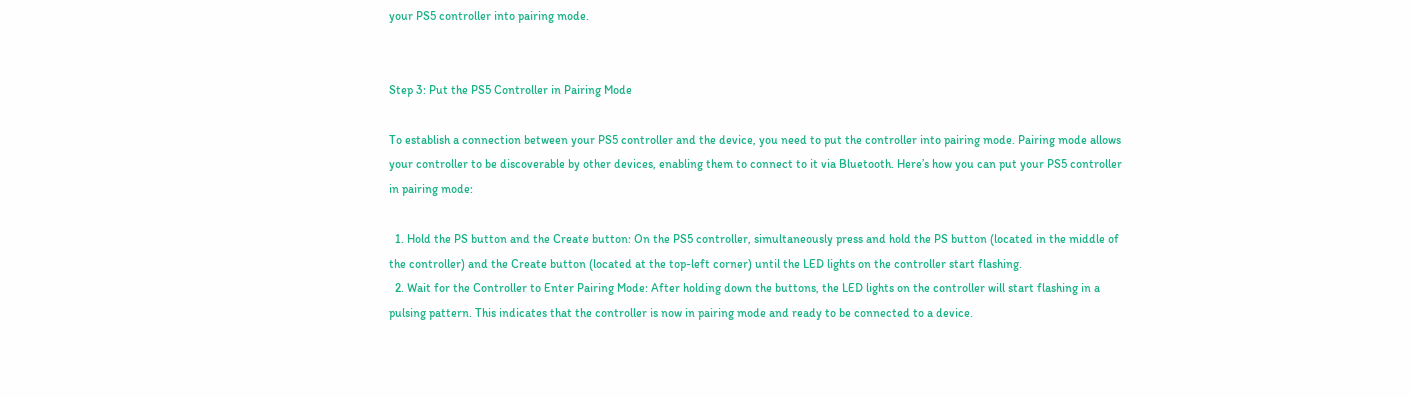your PS5 controller into pairing mode.


Step 3: Put the PS5 Controller in Pairing Mode

To establish a connection between your PS5 controller and the device, you need to put the controller into pairing mode. Pairing mode allows your controller to be discoverable by other devices, enabling them to connect to it via Bluetooth. Here’s how you can put your PS5 controller in pairing mode:

  1. Hold the PS button and the Create button: On the PS5 controller, simultaneously press and hold the PS button (located in the middle of the controller) and the Create button (located at the top-left corner) until the LED lights on the controller start flashing.
  2. Wait for the Controller to Enter Pairing Mode: After holding down the buttons, the LED lights on the controller will start flashing in a pulsing pattern. This indicates that the controller is now in pairing mode and ready to be connected to a device.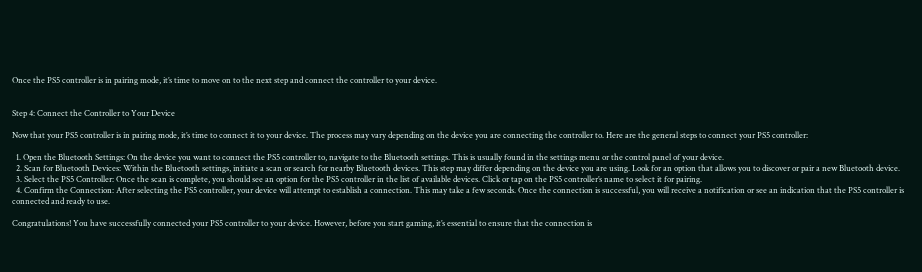Once the PS5 controller is in pairing mode, it’s time to move on to the next step and connect the controller to your device.


Step 4: Connect the Controller to Your Device

Now that your PS5 controller is in pairing mode, it’s time to connect it to your device. The process may vary depending on the device you are connecting the controller to. Here are the general steps to connect your PS5 controller:

  1. Open the Bluetooth Settings: On the device you want to connect the PS5 controller to, navigate to the Bluetooth settings. This is usually found in the settings menu or the control panel of your device.
  2. Scan for Bluetooth Devices: Within the Bluetooth settings, initiate a scan or search for nearby Bluetooth devices. This step may differ depending on the device you are using. Look for an option that allows you to discover or pair a new Bluetooth device.
  3. Select the PS5 Controller: Once the scan is complete, you should see an option for the PS5 controller in the list of available devices. Click or tap on the PS5 controller’s name to select it for pairing.
  4. Confirm the Connection: After selecting the PS5 controller, your device will attempt to establish a connection. This may take a few seconds. Once the connection is successful, you will receive a notification or see an indication that the PS5 controller is connected and ready to use.

Congratulations! You have successfully connected your PS5 controller to your device. However, before you start gaming, it’s essential to ensure that the connection is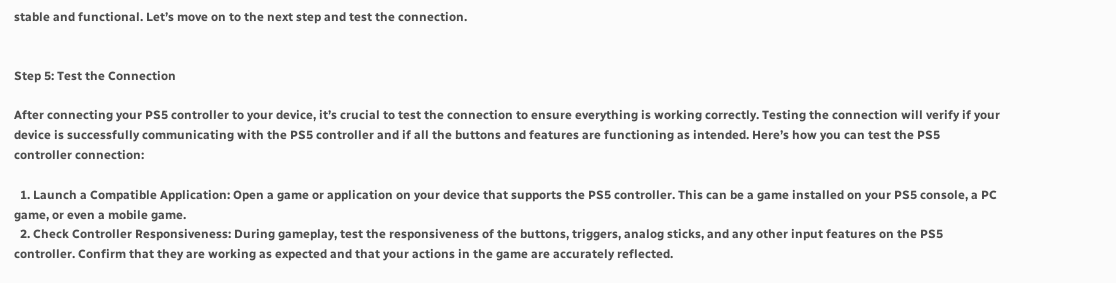stable and functional. Let’s move on to the next step and test the connection.


Step 5: Test the Connection

After connecting your PS5 controller to your device, it’s crucial to test the connection to ensure everything is working correctly. Testing the connection will verify if your device is successfully communicating with the PS5 controller and if all the buttons and features are functioning as intended. Here’s how you can test the PS5 controller connection:

  1. Launch a Compatible Application: Open a game or application on your device that supports the PS5 controller. This can be a game installed on your PS5 console, a PC game, or even a mobile game.
  2. Check Controller Responsiveness: During gameplay, test the responsiveness of the buttons, triggers, analog sticks, and any other input features on the PS5 controller. Confirm that they are working as expected and that your actions in the game are accurately reflected.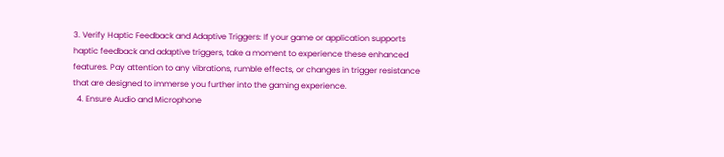3. Verify Haptic Feedback and Adaptive Triggers: If your game or application supports haptic feedback and adaptive triggers, take a moment to experience these enhanced features. Pay attention to any vibrations, rumble effects, or changes in trigger resistance that are designed to immerse you further into the gaming experience.
  4. Ensure Audio and Microphone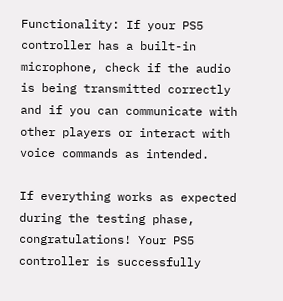Functionality: If your PS5 controller has a built-in microphone, check if the audio is being transmitted correctly and if you can communicate with other players or interact with voice commands as intended.

If everything works as expected during the testing phase, congratulations! Your PS5 controller is successfully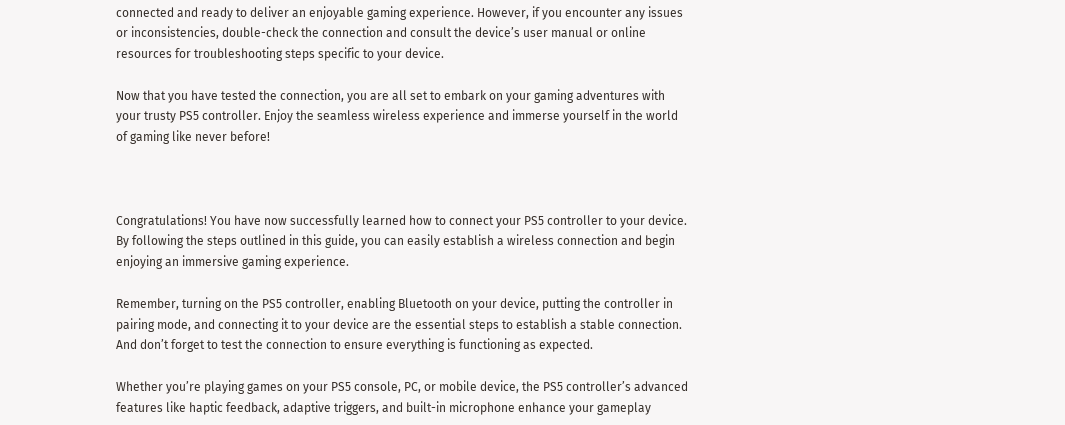connected and ready to deliver an enjoyable gaming experience. However, if you encounter any issues or inconsistencies, double-check the connection and consult the device’s user manual or online resources for troubleshooting steps specific to your device.

Now that you have tested the connection, you are all set to embark on your gaming adventures with your trusty PS5 controller. Enjoy the seamless wireless experience and immerse yourself in the world of gaming like never before!



Congratulations! You have now successfully learned how to connect your PS5 controller to your device. By following the steps outlined in this guide, you can easily establish a wireless connection and begin enjoying an immersive gaming experience.

Remember, turning on the PS5 controller, enabling Bluetooth on your device, putting the controller in pairing mode, and connecting it to your device are the essential steps to establish a stable connection. And don’t forget to test the connection to ensure everything is functioning as expected.

Whether you’re playing games on your PS5 console, PC, or mobile device, the PS5 controller’s advanced features like haptic feedback, adaptive triggers, and built-in microphone enhance your gameplay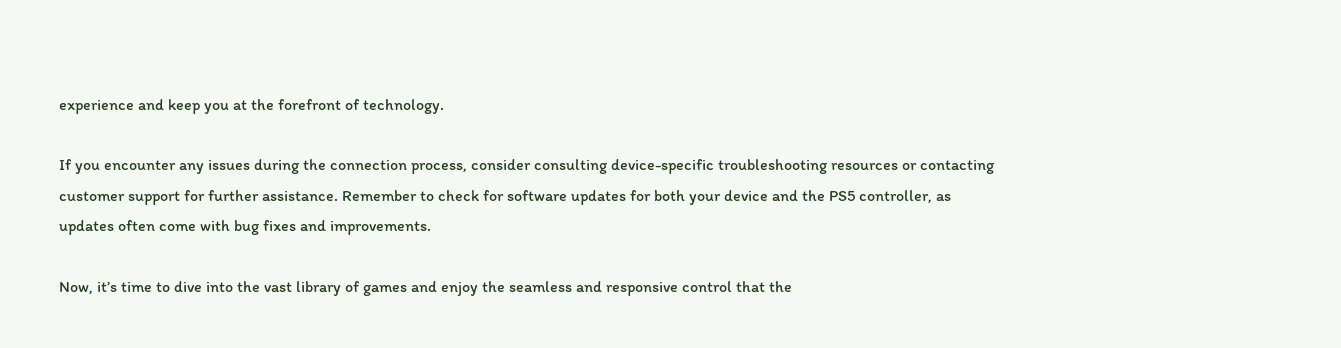experience and keep you at the forefront of technology.

If you encounter any issues during the connection process, consider consulting device-specific troubleshooting resources or contacting customer support for further assistance. Remember to check for software updates for both your device and the PS5 controller, as updates often come with bug fixes and improvements.

Now, it’s time to dive into the vast library of games and enjoy the seamless and responsive control that the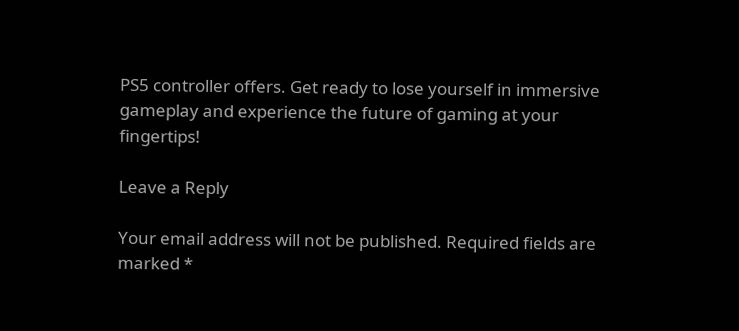PS5 controller offers. Get ready to lose yourself in immersive gameplay and experience the future of gaming at your fingertips!

Leave a Reply

Your email address will not be published. Required fields are marked *